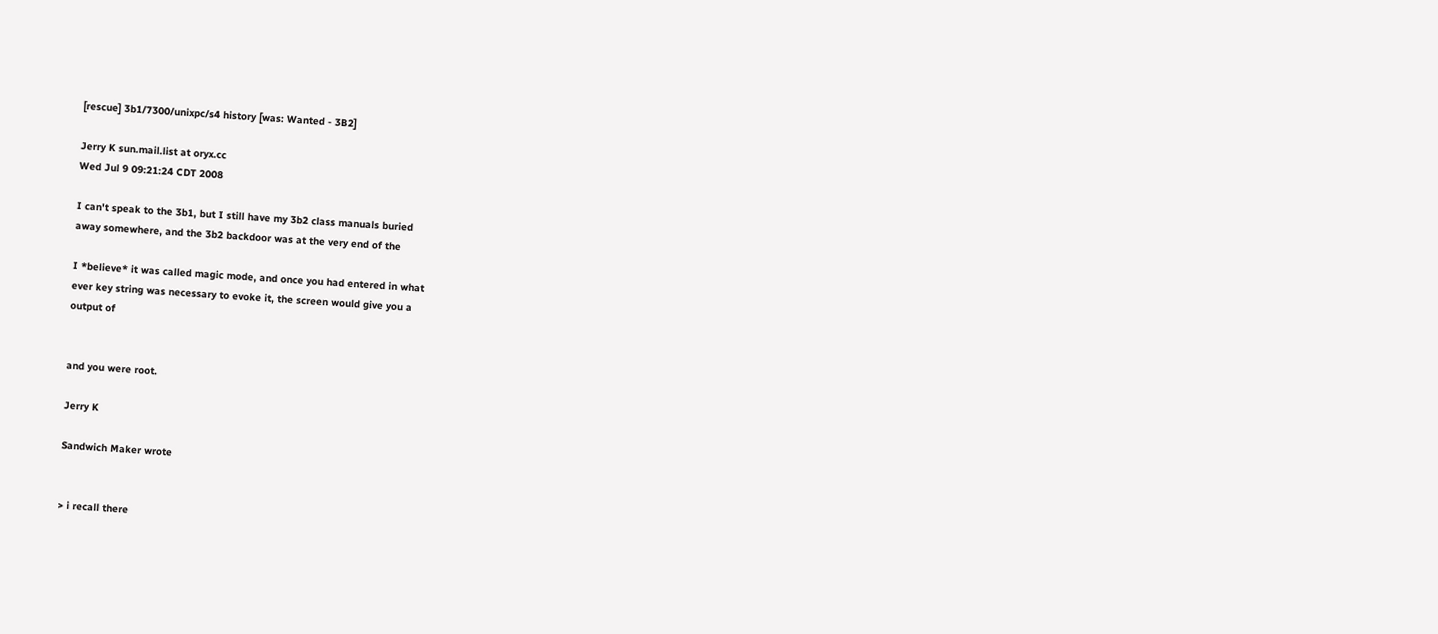[rescue] 3b1/7300/unixpc/s4 history [was: Wanted - 3B2]

Jerry K sun.mail.list at oryx.cc
Wed Jul 9 09:21:24 CDT 2008

I can't speak to the 3b1, but I still have my 3b2 class manuals buried
away somewhere, and the 3b2 backdoor was at the very end of the

I *believe* it was called magic mode, and once you had entered in what
ever key string was necessary to evoke it, the screen would give you a
output of


and you were root.

Jerry K

Sandwich Maker wrote


> i recall there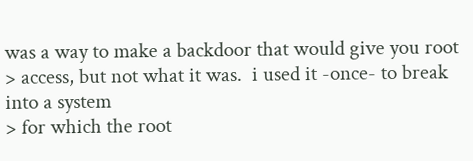was a way to make a backdoor that would give you root
> access, but not what it was.  i used it -once- to break into a system
> for which the root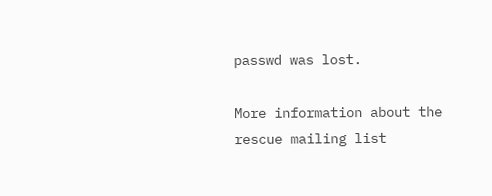passwd was lost.

More information about the rescue mailing list